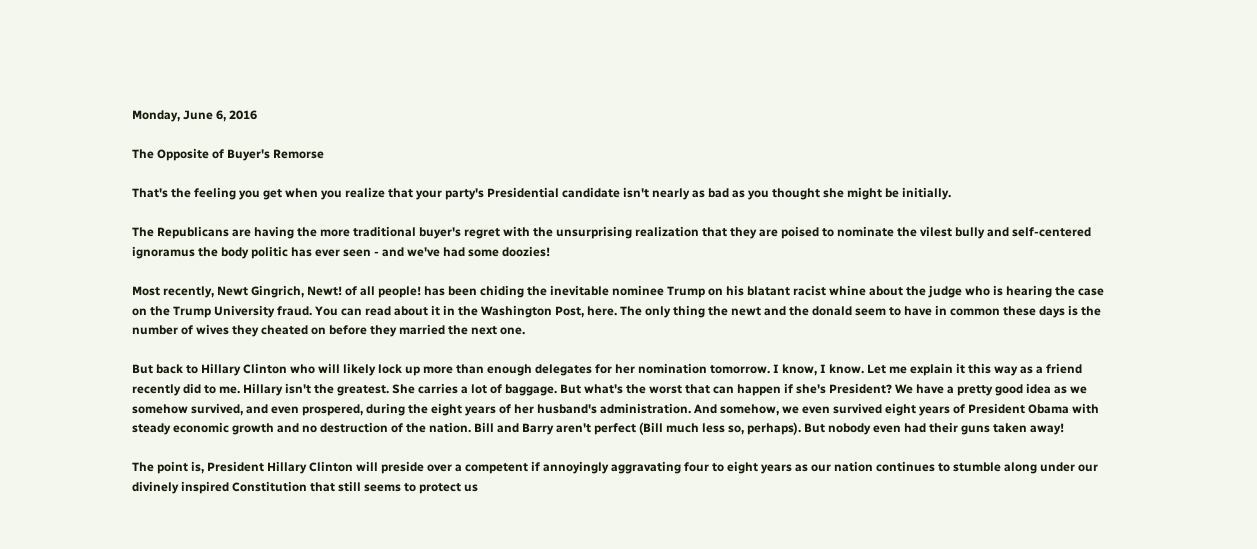Monday, June 6, 2016

The Opposite of Buyer's Remorse

That's the feeling you get when you realize that your party's Presidential candidate isn't nearly as bad as you thought she might be initially.

The Republicans are having the more traditional buyer's regret with the unsurprising realization that they are poised to nominate the vilest bully and self-centered ignoramus the body politic has ever seen - and we've had some doozies!

Most recently, Newt Gingrich, Newt! of all people! has been chiding the inevitable nominee Trump on his blatant racist whine about the judge who is hearing the case on the Trump University fraud. You can read about it in the Washington Post, here. The only thing the newt and the donald seem to have in common these days is the number of wives they cheated on before they married the next one.

But back to Hillary Clinton who will likely lock up more than enough delegates for her nomination tomorrow. I know, I know. Let me explain it this way as a friend recently did to me. Hillary isn't the greatest. She carries a lot of baggage. But what's the worst that can happen if she's President? We have a pretty good idea as we somehow survived, and even prospered, during the eight years of her husband's administration. And somehow, we even survived eight years of President Obama with steady economic growth and no destruction of the nation. Bill and Barry aren't perfect (Bill much less so, perhaps). But nobody even had their guns taken away!

The point is, President Hillary Clinton will preside over a competent if annoyingly aggravating four to eight years as our nation continues to stumble along under our divinely inspired Constitution that still seems to protect us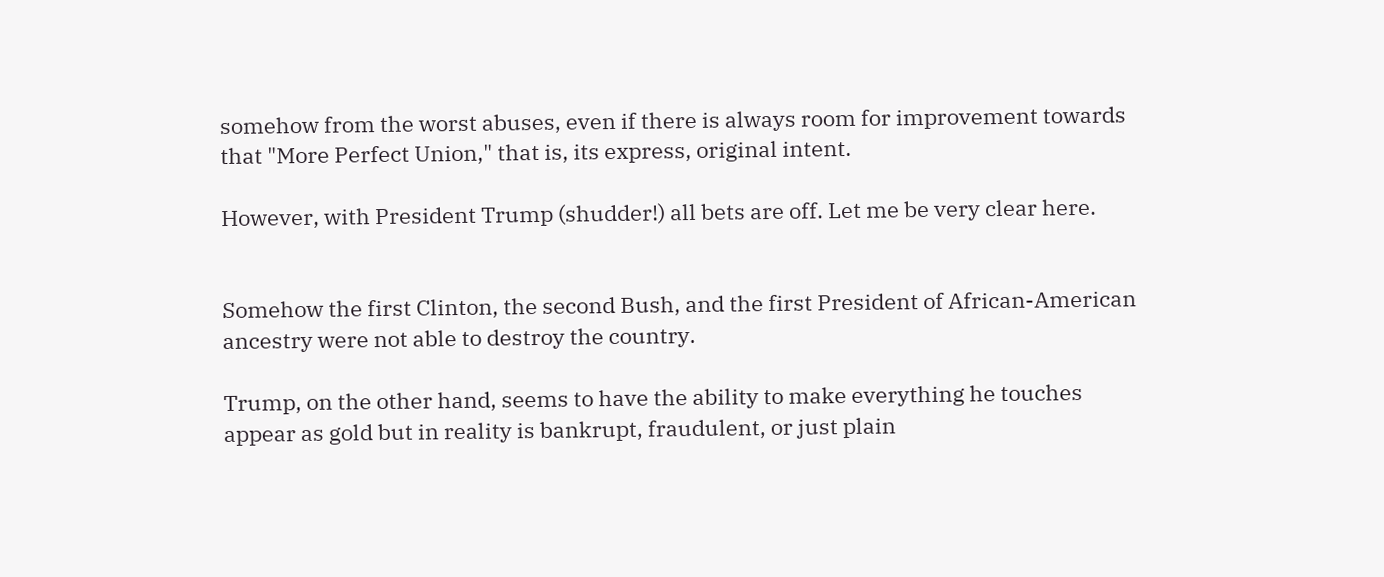somehow from the worst abuses, even if there is always room for improvement towards that "More Perfect Union," that is, its express, original intent.

However, with President Trump (shudder!) all bets are off. Let me be very clear here.


Somehow the first Clinton, the second Bush, and the first President of African-American ancestry were not able to destroy the country.

Trump, on the other hand, seems to have the ability to make everything he touches appear as gold but in reality is bankrupt, fraudulent, or just plain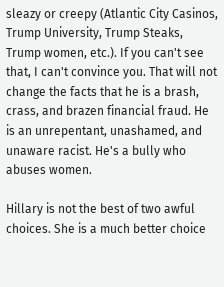sleazy or creepy (Atlantic City Casinos, Trump University, Trump Steaks, Trump women, etc.). If you can't see that, I can't convince you. That will not change the facts that he is a brash, crass, and brazen financial fraud. He is an unrepentant, unashamed, and unaware racist. He's a bully who abuses women.

Hillary is not the best of two awful choices. She is a much better choice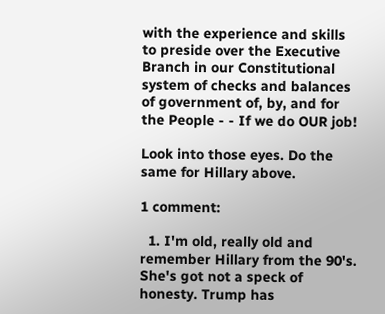with the experience and skills to preside over the Executive Branch in our Constitutional system of checks and balances of government of, by, and for the People - - If we do OUR job!

Look into those eyes. Do the same for Hillary above.

1 comment:

  1. I'm old, really old and remember Hillary from the 90's. She's got not a speck of honesty. Trump has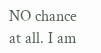NO chance at all. I am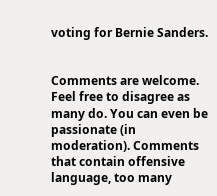voting for Bernie Sanders.


Comments are welcome. Feel free to disagree as many do. You can even be passionate (in moderation). Comments that contain offensive language, too many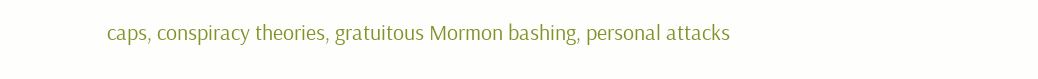caps, conspiracy theories, gratuitous Mormon bashing, personal attacks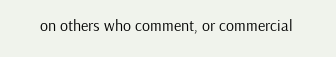on others who comment, or commercial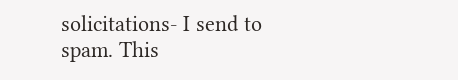solicitations- I send to spam. This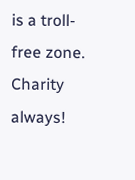is a troll-free zone. Charity always!